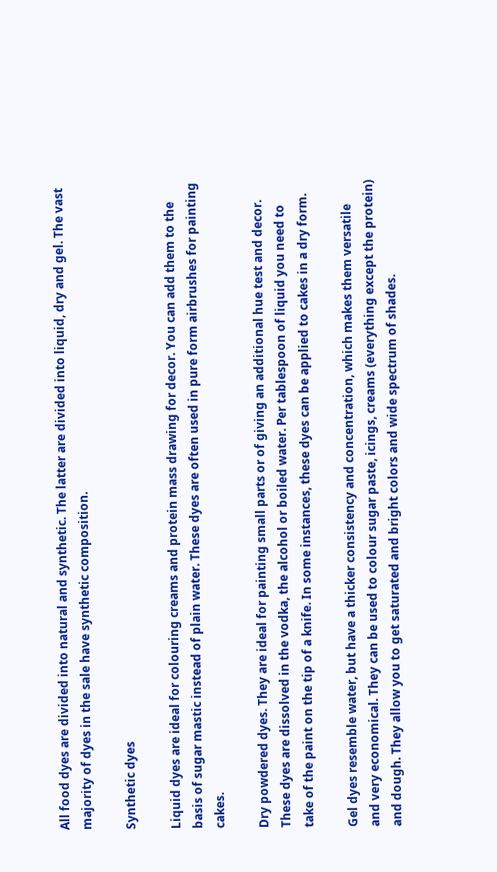All food dyes are divided into natural and synthetic. The latter are divided into liquid, dry and gel. The vast majority of dyes in the sale have synthetic composition.

Synthetic dyes

Liquid dyes are ideal for colouring creams and protein mass drawing for decor. You can add them to the basis of sugar mastic instead of plain water. These dyes are often used in pure form airbrushes for painting cakes.

Dry powdered dyes. They are ideal for painting small parts or of giving an additional hue test and decor. These dyes are dissolved in the vodka, the alcohol or boiled water. Per tablespoon of liquid you need to take of the paint on the tip of a knife. In some instances, these dyes can be applied to cakes in a dry form.

Gel dyes resemble water, but have a thicker consistency and concentration, which makes them versatile and very economical. They can be used to colour sugar paste, icings, creams (everything except the protein) and dough. They allow you to get saturated and bright colors and wide spectrum of shades.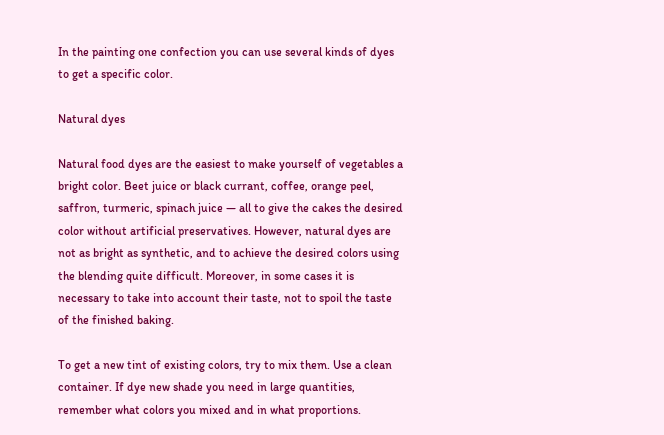In the painting one confection you can use several kinds of dyes to get a specific color.

Natural dyes

Natural food dyes are the easiest to make yourself of vegetables a bright color. Beet juice or black currant, coffee, orange peel, saffron, turmeric, spinach juice — all to give the cakes the desired color without artificial preservatives. However, natural dyes are not as bright as synthetic, and to achieve the desired colors using the blending quite difficult. Moreover, in some cases it is necessary to take into account their taste, not to spoil the taste of the finished baking.

To get a new tint of existing colors, try to mix them. Use a clean container. If dye new shade you need in large quantities, remember what colors you mixed and in what proportions.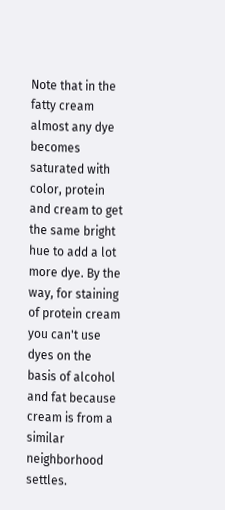Note that in the fatty cream almost any dye becomes saturated with color, protein and cream to get the same bright hue to add a lot more dye. By the way, for staining of protein cream you can't use dyes on the basis of alcohol and fat because cream is from a similar neighborhood settles.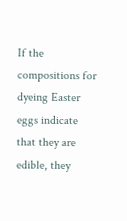If the compositions for dyeing Easter eggs indicate that they are edible, they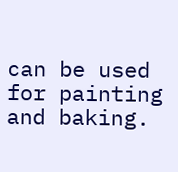can be used for painting and baking.